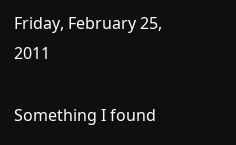Friday, February 25, 2011

Something I found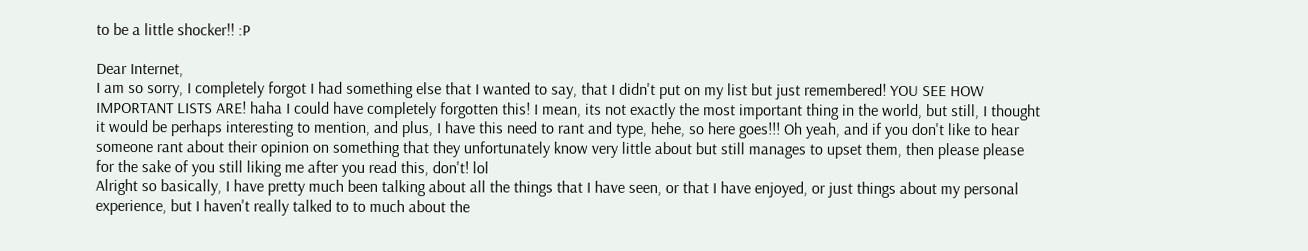to be a little shocker!! :P

Dear Internet,
I am so sorry, I completely forgot I had something else that I wanted to say, that I didn't put on my list but just remembered! YOU SEE HOW IMPORTANT LISTS ARE! haha I could have completely forgotten this! I mean, its not exactly the most important thing in the world, but still, I thought it would be perhaps interesting to mention, and plus, I have this need to rant and type, hehe, so here goes!!! Oh yeah, and if you don't like to hear someone rant about their opinion on something that they unfortunately know very little about but still manages to upset them, then please please for the sake of you still liking me after you read this, don't! lol
Alright so basically, I have pretty much been talking about all the things that I have seen, or that I have enjoyed, or just things about my personal experience, but I haven't really talked to to much about the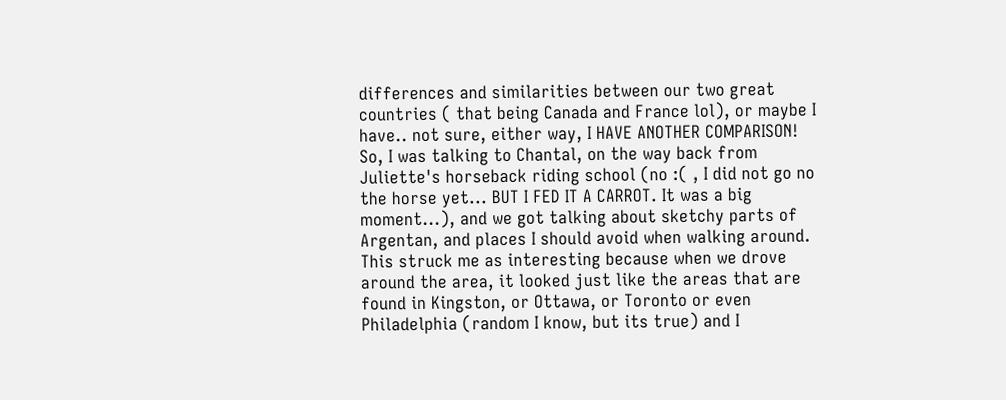differences and similarities between our two great countries ( that being Canada and France lol), or maybe I have.. not sure, either way, I HAVE ANOTHER COMPARISON!
So, I was talking to Chantal, on the way back from Juliette's horseback riding school (no :( , I did not go no the horse yet... BUT I FED IT A CARROT. It was a big moment...), and we got talking about sketchy parts of Argentan, and places I should avoid when walking around. This struck me as interesting because when we drove around the area, it looked just like the areas that are found in Kingston, or Ottawa, or Toronto or even Philadelphia (random I know, but its true) and I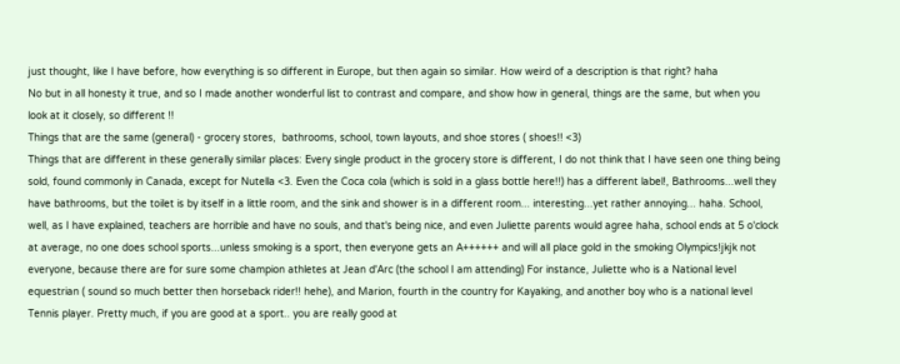just thought, like I have before, how everything is so different in Europe, but then again so similar. How weird of a description is that right? haha
No but in all honesty it true, and so I made another wonderful list to contrast and compare, and show how in general, things are the same, but when you look at it closely, so different !!
Things that are the same (general) - grocery stores,  bathrooms, school, town layouts, and shoe stores ( shoes!! <3)
Things that are different in these generally similar places: Every single product in the grocery store is different, I do not think that I have seen one thing being sold, found commonly in Canada, except for Nutella <3. Even the Coca cola (which is sold in a glass bottle here!!) has a different label!, Bathrooms...well they have bathrooms, but the toilet is by itself in a little room, and the sink and shower is in a different room... interesting...yet rather annoying... haha. School, well, as I have explained, teachers are horrible and have no souls, and that's being nice, and even Juliette parents would agree haha, school ends at 5 o'clock at average, no one does school sports...unless smoking is a sport, then everyone gets an A++++++ and will all place gold in the smoking Olympics!jkjk not everyone, because there are for sure some champion athletes at Jean d'Arc (the school I am attending) For instance, Juliette who is a National level equestrian ( sound so much better then horseback rider!! hehe), and Marion, fourth in the country for Kayaking, and another boy who is a national level Tennis player. Pretty much, if you are good at a sport.. you are really good at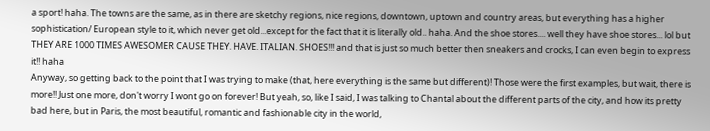a sport! haha. The towns are the same, as in there are sketchy regions, nice regions, downtown, uptown and country areas, but everything has a higher sophistication/ European style to it, which never get old...except for the fact that it is literally old.. haha. And the shoe stores.... well they have shoe stores... lol but THEY ARE 1000 TIMES AWESOMER CAUSE THEY. HAVE. ITALIAN. SHOES!!! and that is just so much better then sneakers and crocks, I can even begin to express it!! haha
Anyway, so getting back to the point that I was trying to make (that, here everything is the same but different)! Those were the first examples, but wait, there is more!! Just one more, don't worry I wont go on forever! But yeah, so, like I said, I was talking to Chantal about the different parts of the city, and how its pretty bad here, but in Paris, the most beautiful, romantic and fashionable city in the world,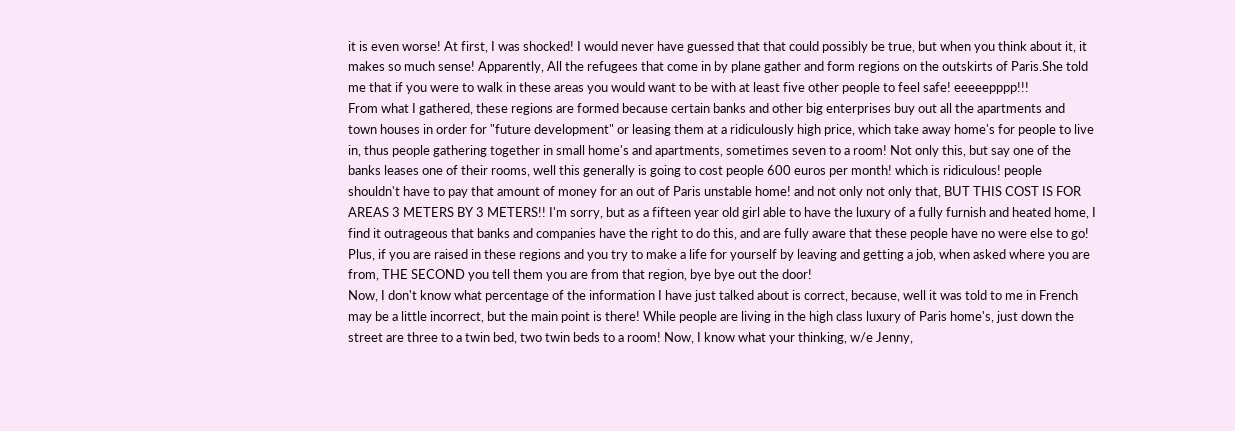it is even worse! At first, I was shocked! I would never have guessed that that could possibly be true, but when you think about it, it makes so much sense! Apparently, All the refugees that come in by plane gather and form regions on the outskirts of Paris.She told me that if you were to walk in these areas you would want to be with at least five other people to feel safe! eeeeepppp!!!
From what I gathered, these regions are formed because certain banks and other big enterprises buy out all the apartments and town houses in order for "future development" or leasing them at a ridiculously high price, which take away home's for people to live in, thus people gathering together in small home's and apartments, sometimes seven to a room! Not only this, but say one of the banks leases one of their rooms, well this generally is going to cost people 600 euros per month! which is ridiculous! people shouldn't have to pay that amount of money for an out of Paris unstable home! and not only not only that, BUT THIS COST IS FOR AREAS 3 METERS BY 3 METERS!! I'm sorry, but as a fifteen year old girl able to have the luxury of a fully furnish and heated home, I find it outrageous that banks and companies have the right to do this, and are fully aware that these people have no were else to go! Plus, if you are raised in these regions and you try to make a life for yourself by leaving and getting a job, when asked where you are from, THE SECOND you tell them you are from that region, bye bye out the door!
Now, I don't know what percentage of the information I have just talked about is correct, because, well it was told to me in French may be a little incorrect, but the main point is there! While people are living in the high class luxury of Paris home's, just down the street are three to a twin bed, two twin beds to a room! Now, I know what your thinking, w/e Jenny,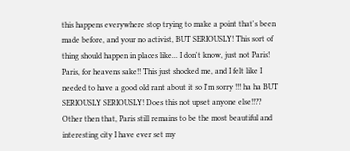this happens everywhere stop trying to make a point that's been made before, and your no activist, BUT SERIOUSLY! This sort of thing should happen in places like... I don't know, just not Paris! Paris, for heavens sake!! This just shocked me, and I felt like I needed to have a good old rant about it so I'm sorry !!! ha ha BUT SERIOUSLY SERIOUSLY! Does this not upset anyone else!!??
Other then that, Paris still remains to be the most beautiful and interesting city I have ever set my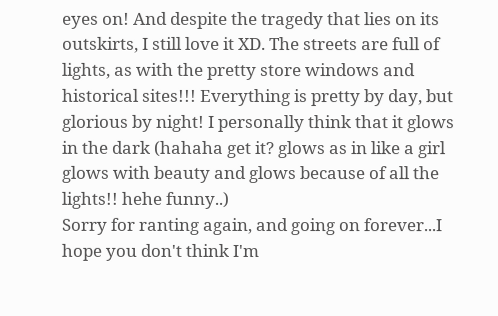eyes on! And despite the tragedy that lies on its outskirts, I still love it XD. The streets are full of lights, as with the pretty store windows and historical sites!!! Everything is pretty by day, but glorious by night! I personally think that it glows in the dark (hahaha get it? glows as in like a girl glows with beauty and glows because of all the lights!! hehe funny..)
Sorry for ranting again, and going on forever...I hope you don't think I'm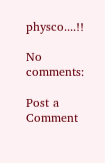physco....!!

No comments:

Post a Comment